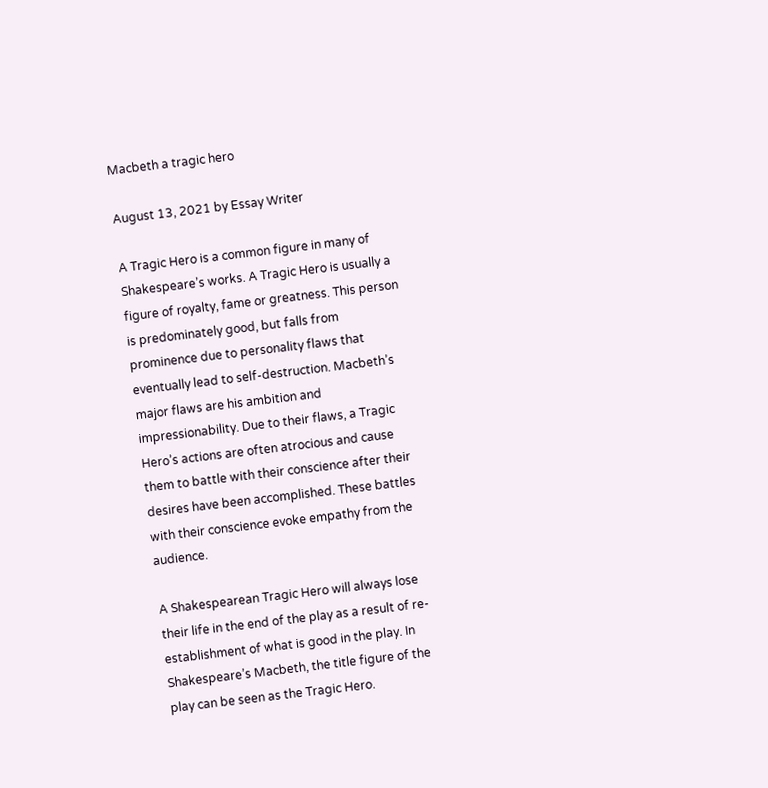Macbeth a tragic hero

August 13, 2021 by Essay Writer

A Tragic Hero is a common figure in many of Shakespeare’s works. A Tragic Hero is usually a figure of royalty, fame or greatness. This person is predominately good, but falls from prominence due to personality flaws that eventually lead to self-destruction. Macbeth’s major flaws are his ambition and impressionability. Due to their flaws, a Tragic Hero’s actions are often atrocious and cause them to battle with their conscience after their desires have been accomplished. These battles with their conscience evoke empathy from the audience.

A Shakespearean Tragic Hero will always lose their life in the end of the play as a result of re-establishment of what is good in the play. In Shakespeare’s Macbeth, the title figure of the play can be seen as the Tragic Hero.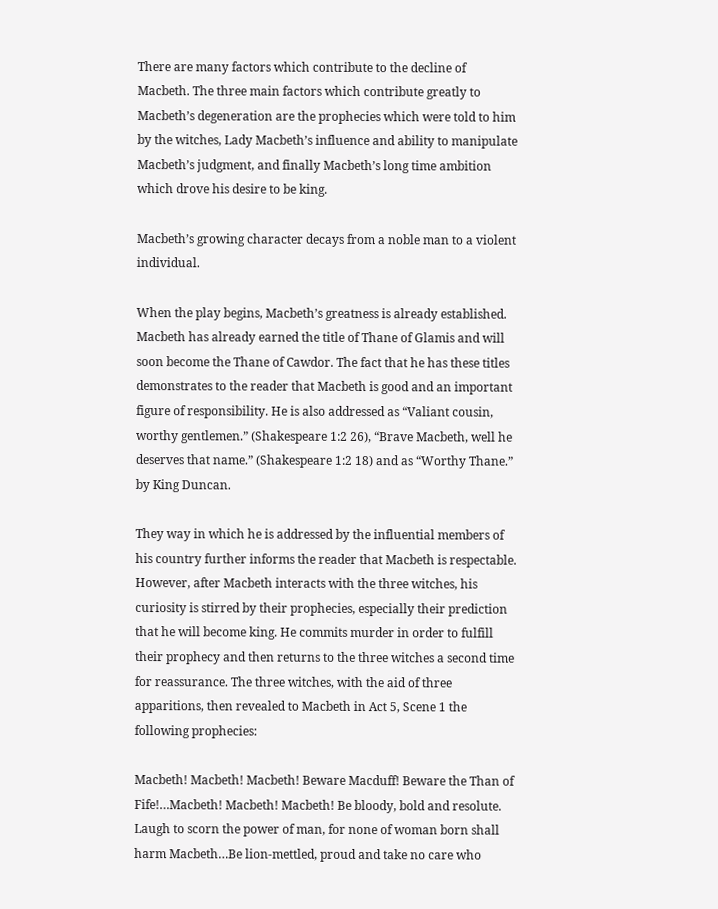There are many factors which contribute to the decline of Macbeth. The three main factors which contribute greatly to Macbeth’s degeneration are the prophecies which were told to him by the witches, Lady Macbeth’s influence and ability to manipulate Macbeth’s judgment, and finally Macbeth’s long time ambition which drove his desire to be king.

Macbeth’s growing character decays from a noble man to a violent individual.

When the play begins, Macbeth’s greatness is already established. Macbeth has already earned the title of Thane of Glamis and will soon become the Thane of Cawdor. The fact that he has these titles demonstrates to the reader that Macbeth is good and an important figure of responsibility. He is also addressed as “Valiant cousin, worthy gentlemen.” (Shakespeare 1:2 26), “Brave Macbeth, well he deserves that name.” (Shakespeare 1:2 18) and as “Worthy Thane.” by King Duncan.

They way in which he is addressed by the influential members of his country further informs the reader that Macbeth is respectable. However, after Macbeth interacts with the three witches, his curiosity is stirred by their prophecies, especially their prediction that he will become king. He commits murder in order to fulfill their prophecy and then returns to the three witches a second time for reassurance. The three witches, with the aid of three apparitions, then revealed to Macbeth in Act 5, Scene 1 the following prophecies:

Macbeth! Macbeth! Macbeth! Beware Macduff! Beware the Than of Fife!…Macbeth! Macbeth! Macbeth! Be bloody, bold and resolute. Laugh to scorn the power of man, for none of woman born shall harm Macbeth…Be lion-mettled, proud and take no care who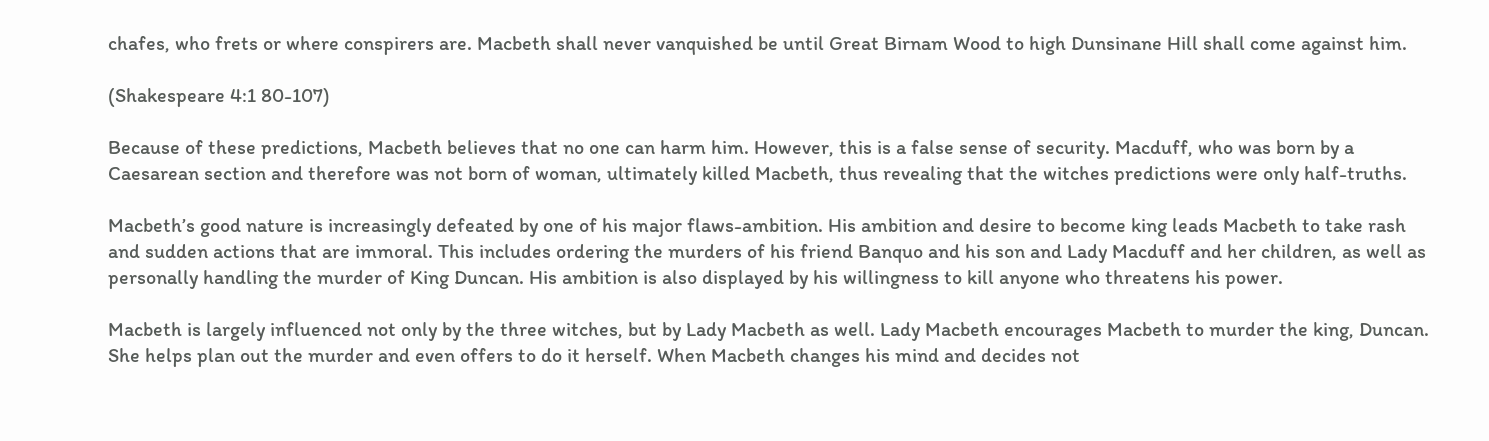chafes, who frets or where conspirers are. Macbeth shall never vanquished be until Great Birnam Wood to high Dunsinane Hill shall come against him.

(Shakespeare 4:1 80-107)

Because of these predictions, Macbeth believes that no one can harm him. However, this is a false sense of security. Macduff, who was born by a Caesarean section and therefore was not born of woman, ultimately killed Macbeth, thus revealing that the witches predictions were only half-truths.

Macbeth’s good nature is increasingly defeated by one of his major flaws-ambition. His ambition and desire to become king leads Macbeth to take rash and sudden actions that are immoral. This includes ordering the murders of his friend Banquo and his son and Lady Macduff and her children, as well as personally handling the murder of King Duncan. His ambition is also displayed by his willingness to kill anyone who threatens his power.

Macbeth is largely influenced not only by the three witches, but by Lady Macbeth as well. Lady Macbeth encourages Macbeth to murder the king, Duncan. She helps plan out the murder and even offers to do it herself. When Macbeth changes his mind and decides not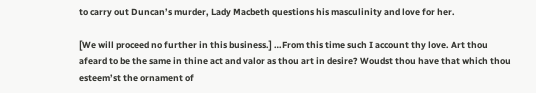to carry out Duncan’s murder, Lady Macbeth questions his masculinity and love for her.

[We will proceed no further in this business.] …From this time such I account thy love. Art thou afeard to be the same in thine act and valor as thou art in desire? Woudst thou have that which thou esteem’st the ornament of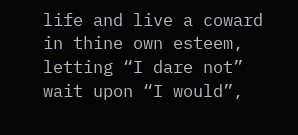life and live a coward in thine own esteem, letting “I dare not” wait upon “I would”,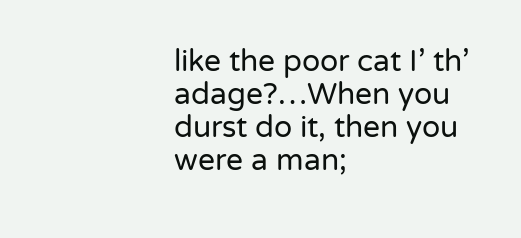like the poor cat I’ th’ adage?…When you durst do it, then you were a man;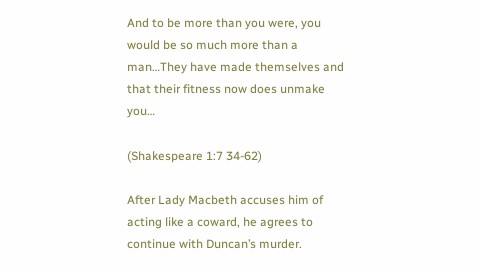And to be more than you were, you would be so much more than a man…They have made themselves and that their fitness now does unmake you…

(Shakespeare 1:7 34-62)

After Lady Macbeth accuses him of acting like a coward, he agrees to continue with Duncan’s murder.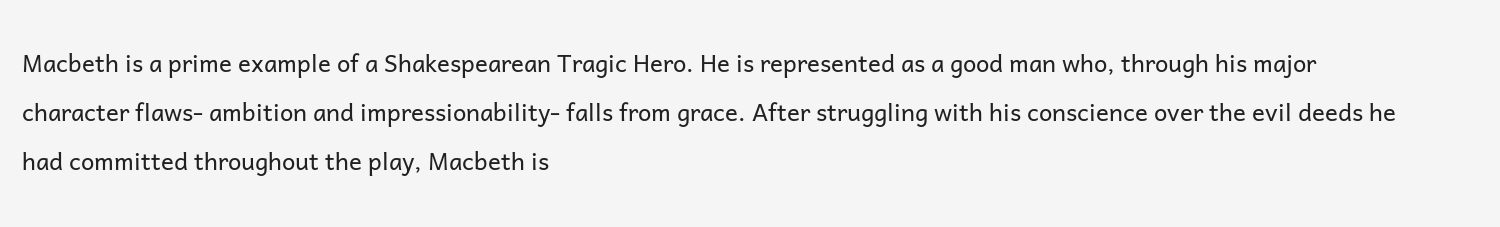Macbeth is a prime example of a Shakespearean Tragic Hero. He is represented as a good man who, through his major character flaws- ambition and impressionability- falls from grace. After struggling with his conscience over the evil deeds he had committed throughout the play, Macbeth is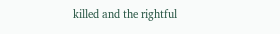killed and the rightful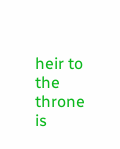heir to the throne is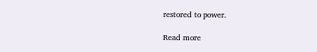restored to power.

Read more